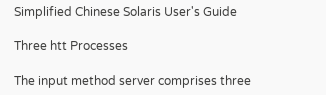Simplified Chinese Solaris User's Guide

Three htt Processes

The input method server comprises three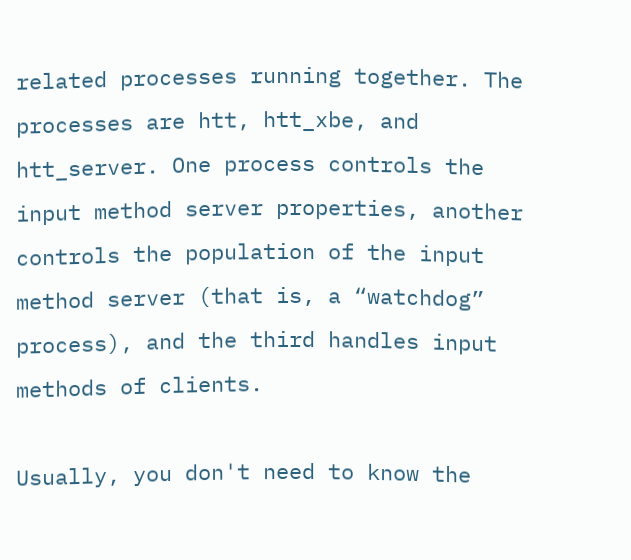related processes running together. The processes are htt, htt_xbe, and htt_server. One process controls the input method server properties, another controls the population of the input method server (that is, a “watchdog” process), and the third handles input methods of clients.

Usually, you don't need to know the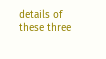details of these three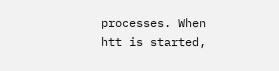processes. When htt is started,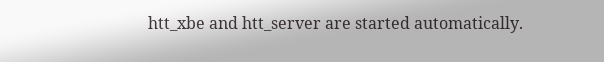htt_xbe and htt_server are started automatically.